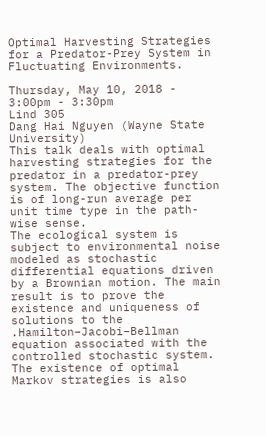Optimal Harvesting Strategies for a Predator-Prey System in Fluctuating Environments.

Thursday, May 10, 2018 - 3:00pm - 3:30pm
Lind 305
Dang Hai Nguyen (Wayne State University)
This talk deals with optimal harvesting strategies for the predator in a predator-prey system. The objective function is of long-run average per unit time type in the path-wise sense.
The ecological system is subject to environmental noise modeled as stochastic differential equations driven by a Brownian motion. The main result is to prove the existence and uniqueness of solutions to the .Hamilton–Jacobi–Bellman equation associated with the controlled stochastic system.
The existence of optimal Markov strategies is also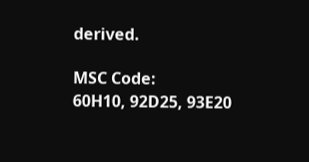derived.

MSC Code:
60H10, 92D25, 93E20